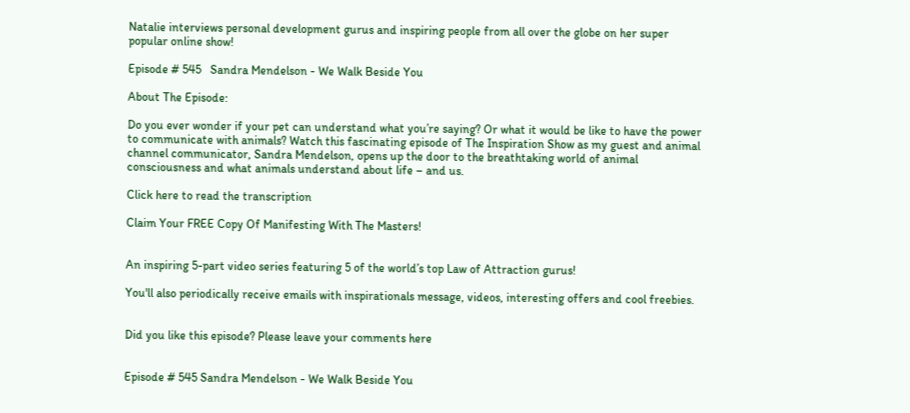Natalie interviews personal development gurus and inspiring people from all over the globe on her super popular online show!

Episode # 545   Sandra Mendelson - We Walk Beside You

About The Episode:

Do you ever wonder if your pet can understand what you’re saying? Or what it would be like to have the power to communicate with animals? Watch this fascinating episode of The Inspiration Show as my guest and animal channel communicator, Sandra Mendelson, opens up the door to the breathtaking world of animal consciousness and what animals understand about life – and us.

Click here to read the transcription

Claim Your FREE Copy Of Manifesting With The Masters!


An inspiring 5-part video series featuring 5 of the world’s top Law of Attraction gurus!

You'll also periodically receive emails with inspirationals message, videos, interesting offers and cool freebies.


Did you like this episode? Please leave your comments here


Episode # 545 Sandra Mendelson - We Walk Beside You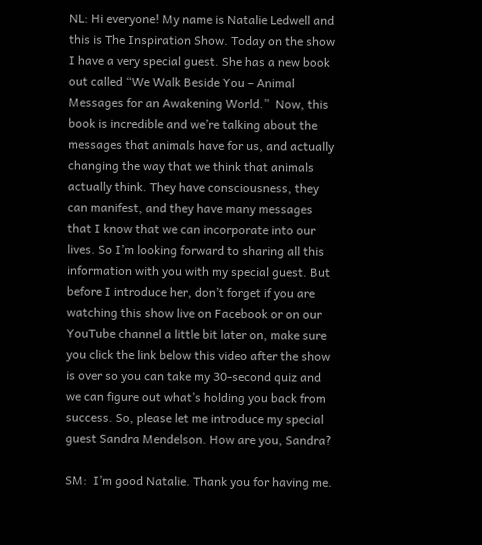NL: Hi everyone! My name is Natalie Ledwell and this is The Inspiration Show. Today on the show I have a very special guest. She has a new book out called “We Walk Beside You – Animal Messages for an Awakening World.”  Now, this book is incredible and we’re talking about the messages that animals have for us, and actually changing the way that we think that animals actually think. They have consciousness, they can manifest, and they have many messages that I know that we can incorporate into our lives. So I’m looking forward to sharing all this information with you with my special guest. But before I introduce her, don’t forget if you are watching this show live on Facebook or on our YouTube channel a little bit later on, make sure you click the link below this video after the show is over so you can take my 30-second quiz and we can figure out what’s holding you back from success. So, please let me introduce my special guest Sandra Mendelson. How are you, Sandra?

SM:  I’m good Natalie. Thank you for having me.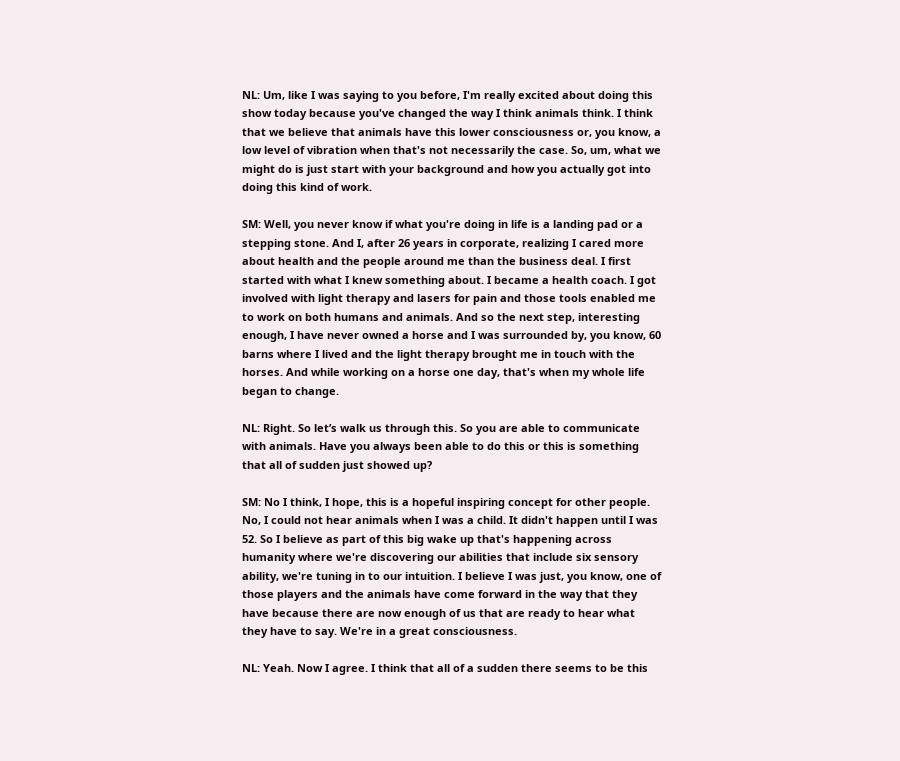NL: Um, like I was saying to you before, I'm really excited about doing this show today because you've changed the way I think animals think. I think that we believe that animals have this lower consciousness or, you know, a low level of vibration when that's not necessarily the case. So, um, what we might do is just start with your background and how you actually got into doing this kind of work.

SM: Well, you never know if what you're doing in life is a landing pad or a stepping stone. And I, after 26 years in corporate, realizing I cared more about health and the people around me than the business deal. I first started with what I knew something about. I became a health coach. I got involved with light therapy and lasers for pain and those tools enabled me to work on both humans and animals. And so the next step, interesting enough, I have never owned a horse and I was surrounded by, you know, 60 barns where I lived and the light therapy brought me in touch with the horses. And while working on a horse one day, that's when my whole life began to change.

NL: Right. So let’s walk us through this. So you are able to communicate with animals. Have you always been able to do this or this is something that all of sudden just showed up?

SM: No I think, I hope, this is a hopeful inspiring concept for other people. No, I could not hear animals when I was a child. It didn't happen until I was 52. So I believe as part of this big wake up that's happening across humanity where we're discovering our abilities that include six sensory ability, we're tuning in to our intuition. I believe I was just, you know, one of those players and the animals have come forward in the way that they have because there are now enough of us that are ready to hear what they have to say. We're in a great consciousness.

NL: Yeah. Now I agree. I think that all of a sudden there seems to be this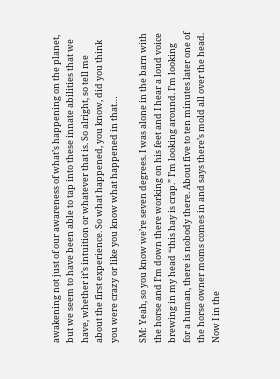awakening not just of our awareness of what’s happening on the planet, but we seem to have been able to tap into these innate abilities that we have, whether it’s intuition or whatever that is. So alright, so tell me about the first experience. So what happened, you know, did you think you were crazy or like you know what happened in that…

SM: Yeah, so you know we’re seven degrees. I was alone in the barn with the horse and I’m down there working on his feet and I hear a loud voice brewing in my head “this hay is crap.” I’m looking around. I’m looking for a human, there is nobody there. About five to ten minutes later one of the horse owner moms comes in and says there’s mold all over the head. Now I in the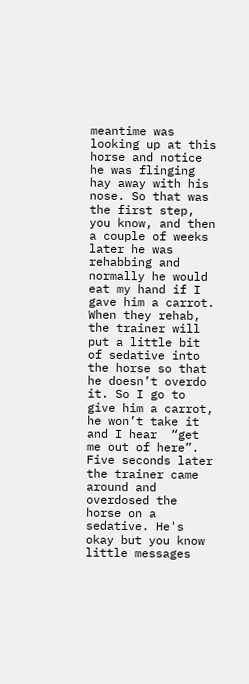meantime was looking up at this horse and notice he was flinging hay away with his nose. So that was the first step, you know, and then a couple of weeks later he was rehabbing and normally he would eat my hand if I gave him a carrot. When they rehab, the trainer will put a little bit of sedative into the horse so that he doesn’t overdo it. So I go to give him a carrot, he won’t take it and I hear  “get me out of here”. Five seconds later the trainer came around and overdosed the horse on a sedative. He's okay but you know little messages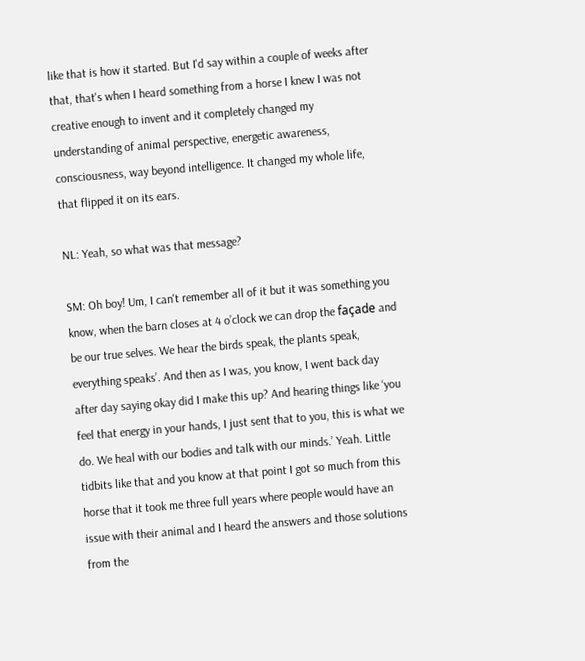like that is how it started. But I'd say within a couple of weeks after that, that's when I heard something from a horse I knew I was not creative enough to invent and it completely changed my understanding of animal perspective, energetic awareness, consciousness, way beyond intelligence. It changed my whole life, that flipped it on its ears.

NL: Yeah, so what was that message?

SM: Oh boy! Um, I can't remember all of it but it was something you know, when the barn closes at 4 o’clock we can drop the façade and be our true selves. We hear the birds speak, the plants speak, everything speaks’. And then as I was, you know, I went back day after day saying okay did I make this up? And hearing things like ‘you feel that energy in your hands, I just sent that to you, this is what we do. We heal with our bodies and talk with our minds.’ Yeah. Little tidbits like that and you know at that point I got so much from this horse that it took me three full years where people would have an issue with their animal and I heard the answers and those solutions from the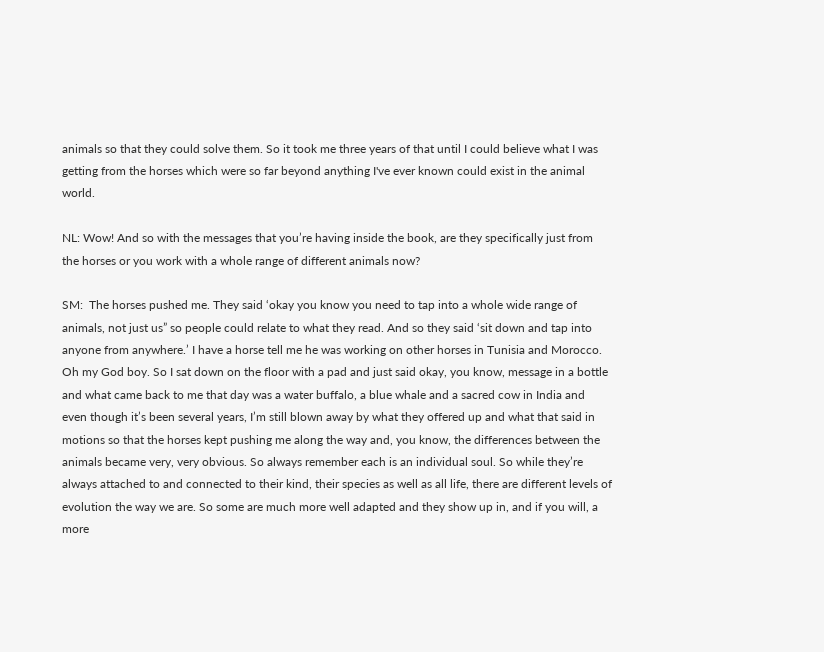animals so that they could solve them. So it took me three years of that until I could believe what I was getting from the horses which were so far beyond anything I've ever known could exist in the animal world.

NL: Wow! And so with the messages that you’re having inside the book, are they specifically just from the horses or you work with a whole range of different animals now?

SM:  The horses pushed me. They said ‘okay you know you need to tap into a whole wide range of animals, not just us” so people could relate to what they read. And so they said ‘sit down and tap into anyone from anywhere.’ I have a horse tell me he was working on other horses in Tunisia and Morocco. Oh my God boy. So I sat down on the floor with a pad and just said okay, you know, message in a bottle and what came back to me that day was a water buffalo, a blue whale and a sacred cow in India and even though it’s been several years, I’m still blown away by what they offered up and what that said in motions so that the horses kept pushing me along the way and, you know, the differences between the animals became very, very obvious. So always remember each is an individual soul. So while they’re always attached to and connected to their kind, their species as well as all life, there are different levels of evolution the way we are. So some are much more well adapted and they show up in, and if you will, a more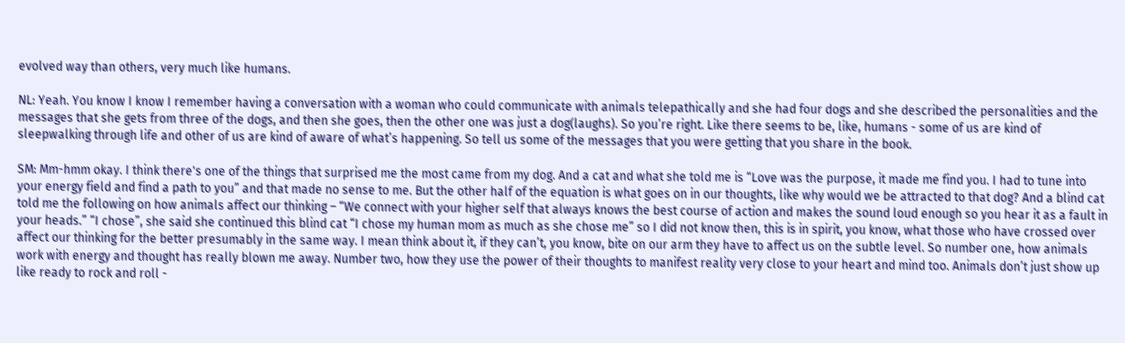evolved way than others, very much like humans.

NL: Yeah. You know I know I remember having a conversation with a woman who could communicate with animals telepathically and she had four dogs and she described the personalities and the messages that she gets from three of the dogs, and then she goes, then the other one was just a dog(laughs). So you’re right. Like there seems to be, like, humans - some of us are kind of sleepwalking through life and other of us are kind of aware of what’s happening. So tell us some of the messages that you were getting that you share in the book.

SM: Mm-hmm okay. I think there's one of the things that surprised me the most came from my dog. And a cat and what she told me is “Love was the purpose, it made me find you. I had to tune into your energy field and find a path to you” and that made no sense to me. But the other half of the equation is what goes on in our thoughts, like why would we be attracted to that dog? And a blind cat told me the following on how animals affect our thinking – “We connect with your higher self that always knows the best course of action and makes the sound loud enough so you hear it as a fault in your heads.” “I chose”, she said she continued this blind cat “I chose my human mom as much as she chose me” so I did not know then, this is in spirit, you know, what those who have crossed over affect our thinking for the better presumably in the same way. I mean think about it, if they can’t, you know, bite on our arm they have to affect us on the subtle level. So number one, how animals work with energy and thought has really blown me away. Number two, how they use the power of their thoughts to manifest reality very close to your heart and mind too. Animals don’t just show up like ready to rock and roll -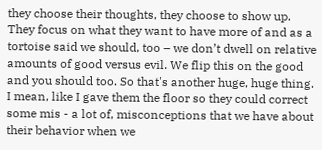they choose their thoughts, they choose to show up. They focus on what they want to have more of and as a tortoise said we should, too – we don’t dwell on relative amounts of good versus evil. We flip this on the good and you should too. So that's another huge, huge thing. I mean, like I gave them the floor so they could correct some mis - a lot of, misconceptions that we have about their behavior when we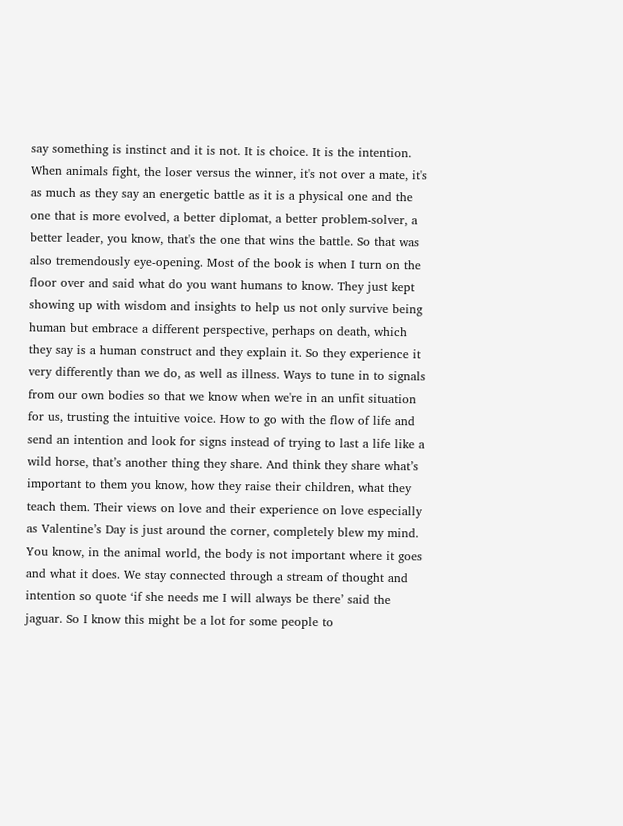say something is instinct and it is not. It is choice. It is the intention. When animals fight, the loser versus the winner, it's not over a mate, it's as much as they say an energetic battle as it is a physical one and the one that is more evolved, a better diplomat, a better problem-solver, a better leader, you know, that's the one that wins the battle. So that was also tremendously eye-opening. Most of the book is when I turn on the floor over and said what do you want humans to know. They just kept showing up with wisdom and insights to help us not only survive being human but embrace a different perspective, perhaps on death, which they say is a human construct and they explain it. So they experience it very differently than we do, as well as illness. Ways to tune in to signals from our own bodies so that we know when we're in an unfit situation for us, trusting the intuitive voice. How to go with the flow of life and send an intention and look for signs instead of trying to last a life like a wild horse, that’s another thing they share. And think they share what’s important to them you know, how they raise their children, what they teach them. Their views on love and their experience on love especially as Valentine’s Day is just around the corner, completely blew my mind. You know, in the animal world, the body is not important where it goes and what it does. We stay connected through a stream of thought and intention so quote ‘if she needs me I will always be there’ said the jaguar. So I know this might be a lot for some people to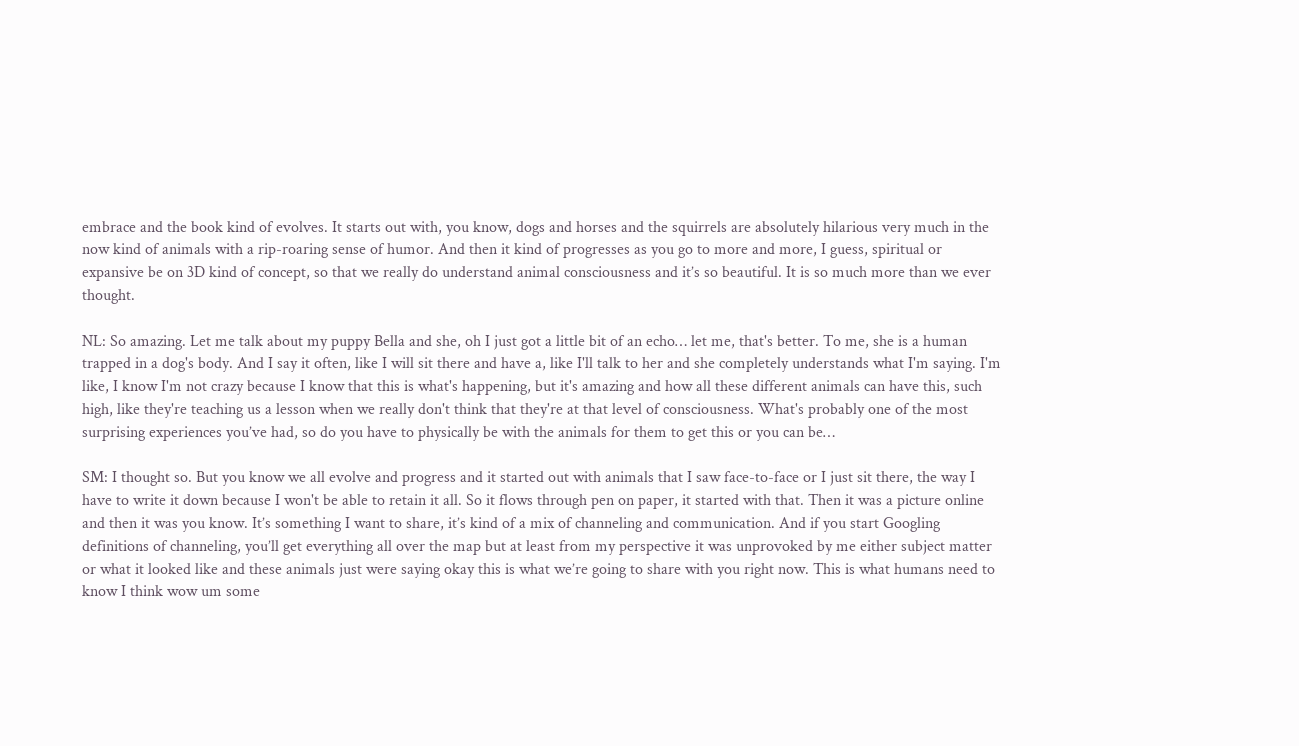embrace and the book kind of evolves. It starts out with, you know, dogs and horses and the squirrels are absolutely hilarious very much in the now kind of animals with a rip-roaring sense of humor. And then it kind of progresses as you go to more and more, I guess, spiritual or expansive be on 3D kind of concept, so that we really do understand animal consciousness and it’s so beautiful. It is so much more than we ever thought.

NL: So amazing. Let me talk about my puppy Bella and she, oh I just got a little bit of an echo… let me, that's better. To me, she is a human trapped in a dog's body. And I say it often, like I will sit there and have a, like I'll talk to her and she completely understands what I'm saying. I'm like, I know I'm not crazy because I know that this is what's happening, but it's amazing and how all these different animals can have this, such high, like they're teaching us a lesson when we really don't think that they're at that level of consciousness. What's probably one of the most surprising experiences you’ve had, so do you have to physically be with the animals for them to get this or you can be…

SM: I thought so. But you know we all evolve and progress and it started out with animals that I saw face-to-face or I just sit there, the way I have to write it down because I won't be able to retain it all. So it flows through pen on paper, it started with that. Then it was a picture online and then it was you know. It’s something I want to share, it’s kind of a mix of channeling and communication. And if you start Googling definitions of channeling, you’ll get everything all over the map but at least from my perspective it was unprovoked by me either subject matter or what it looked like and these animals just were saying okay this is what we’re going to share with you right now. This is what humans need to know I think wow um some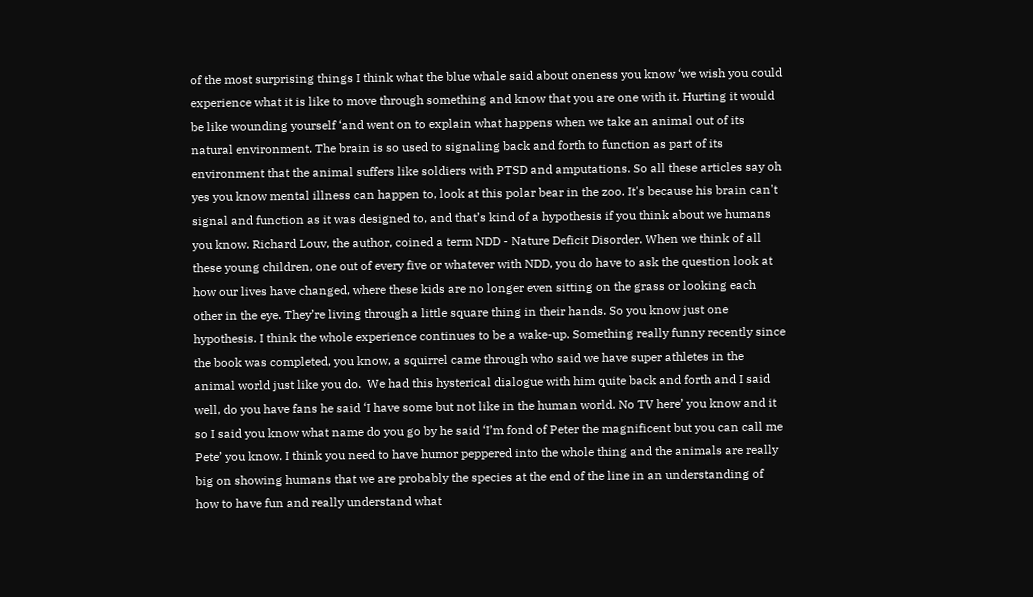of the most surprising things I think what the blue whale said about oneness you know ‘we wish you could experience what it is like to move through something and know that you are one with it. Hurting it would be like wounding yourself ‘and went on to explain what happens when we take an animal out of its natural environment. The brain is so used to signaling back and forth to function as part of its environment that the animal suffers like soldiers with PTSD and amputations. So all these articles say oh yes you know mental illness can happen to, look at this polar bear in the zoo. It's because his brain can't signal and function as it was designed to, and that’s kind of a hypothesis if you think about we humans you know. Richard Louv, the author, coined a term NDD - Nature Deficit Disorder. When we think of all these young children, one out of every five or whatever with NDD, you do have to ask the question look at how our lives have changed, where these kids are no longer even sitting on the grass or looking each other in the eye. They’re living through a little square thing in their hands. So you know just one hypothesis. I think the whole experience continues to be a wake-up. Something really funny recently since the book was completed, you know, a squirrel came through who said we have super athletes in the animal world just like you do.  We had this hysterical dialogue with him quite back and forth and I said well, do you have fans he said ‘I have some but not like in the human world. No TV here’ you know and it so I said you know what name do you go by he said ‘I’m fond of Peter the magnificent but you can call me Pete’ you know. I think you need to have humor peppered into the whole thing and the animals are really big on showing humans that we are probably the species at the end of the line in an understanding of how to have fun and really understand what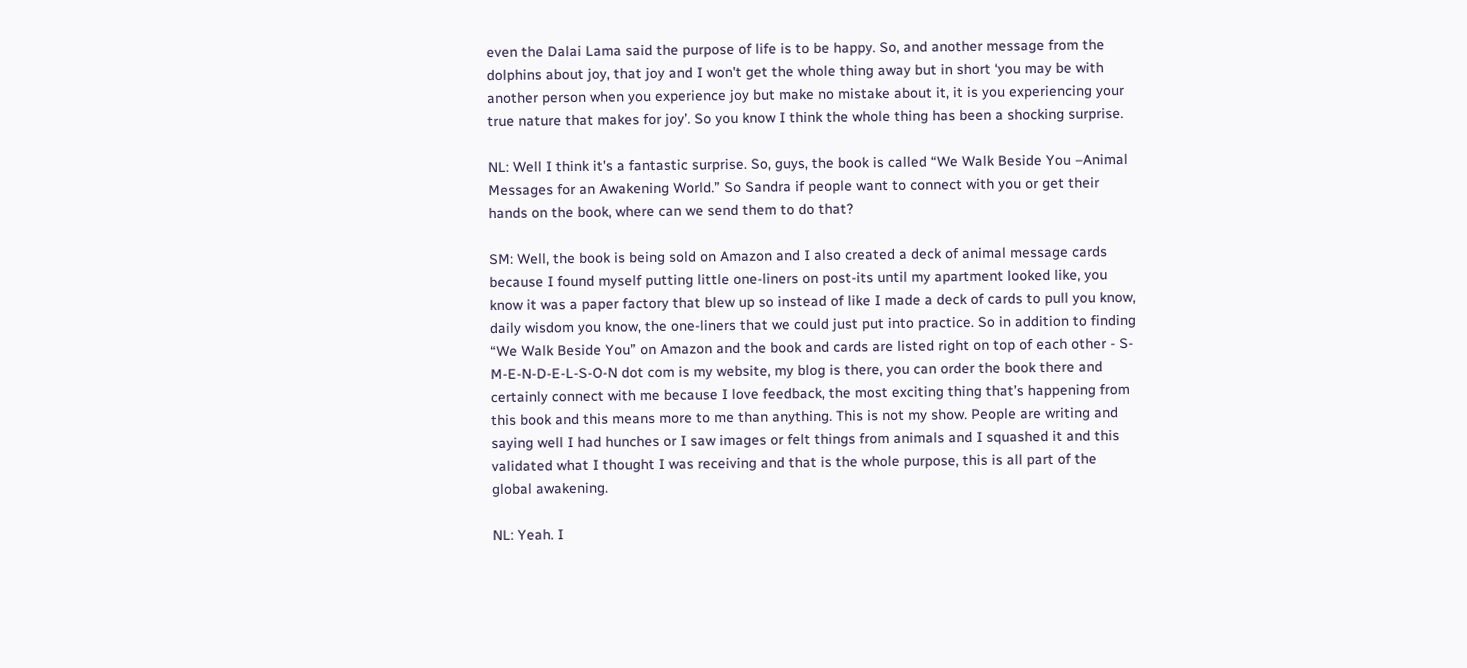even the Dalai Lama said the purpose of life is to be happy. So, and another message from the dolphins about joy, that joy and I won't get the whole thing away but in short ‘you may be with another person when you experience joy but make no mistake about it, it is you experiencing your true nature that makes for joy’. So you know I think the whole thing has been a shocking surprise.

NL: Well I think it's a fantastic surprise. So, guys, the book is called “We Walk Beside You –Animal Messages for an Awakening World.” So Sandra if people want to connect with you or get their hands on the book, where can we send them to do that?

SM: Well, the book is being sold on Amazon and I also created a deck of animal message cards because I found myself putting little one-liners on post-its until my apartment looked like, you know it was a paper factory that blew up so instead of like I made a deck of cards to pull you know, daily wisdom you know, the one-liners that we could just put into practice. So in addition to finding “We Walk Beside You” on Amazon and the book and cards are listed right on top of each other - S-M-E-N-D-E-L-S-O-N dot com is my website, my blog is there, you can order the book there and certainly connect with me because I love feedback, the most exciting thing that’s happening from this book and this means more to me than anything. This is not my show. People are writing and saying well I had hunches or I saw images or felt things from animals and I squashed it and this validated what I thought I was receiving and that is the whole purpose, this is all part of the global awakening.

NL: Yeah. I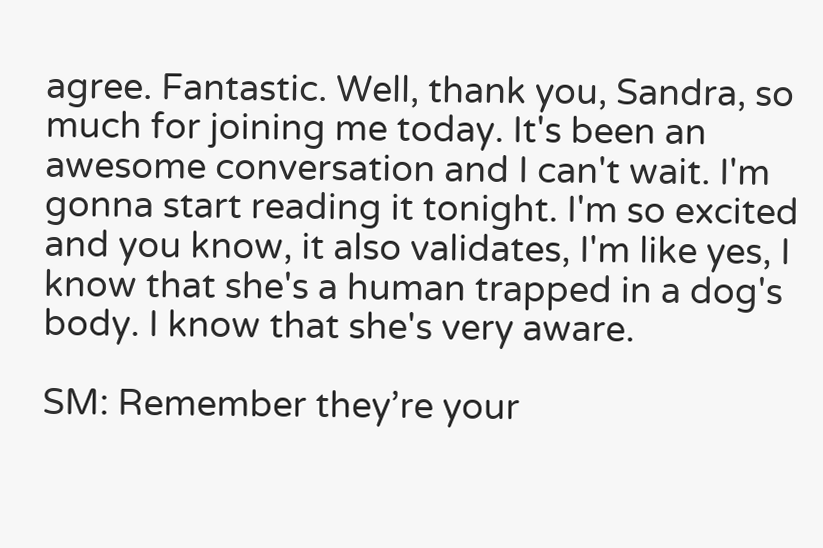agree. Fantastic. Well, thank you, Sandra, so much for joining me today. It's been an awesome conversation and I can't wait. I'm gonna start reading it tonight. I'm so excited and you know, it also validates, I'm like yes, I know that she's a human trapped in a dog's body. I know that she's very aware.

SM: Remember they’re your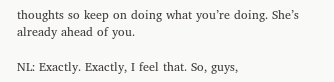thoughts so keep on doing what you’re doing. She’s already ahead of you.

NL: Exactly. Exactly, I feel that. So, guys,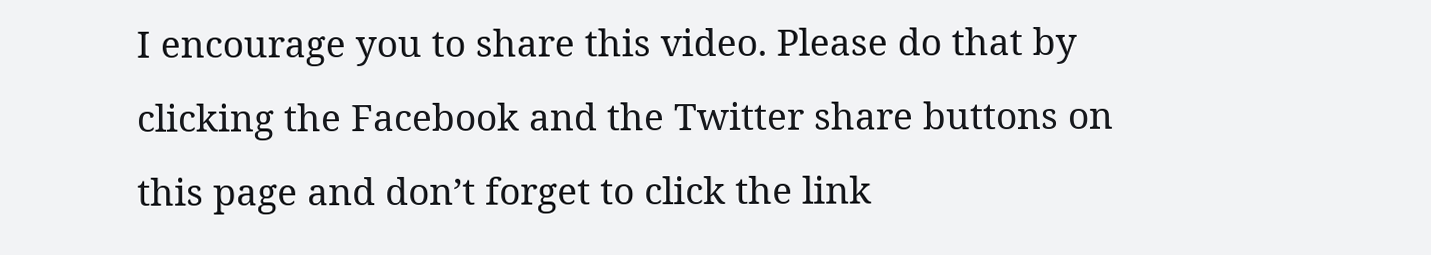I encourage you to share this video. Please do that by clicking the Facebook and the Twitter share buttons on this page and don’t forget to click the link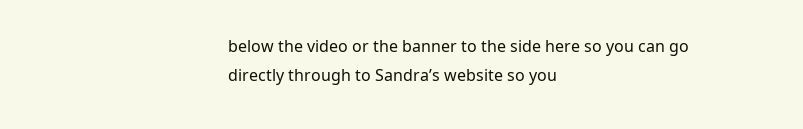below the video or the banner to the side here so you can go directly through to Sandra’s website so you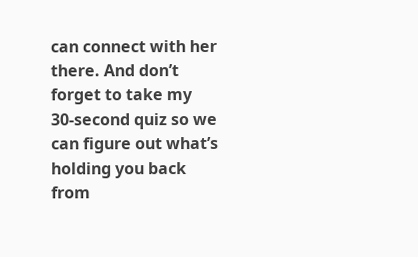can connect with her there. And don’t forget to take my 30-second quiz so we can figure out what’s holding you back from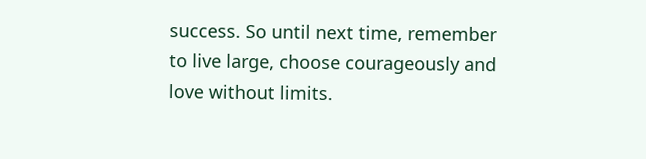success. So until next time, remember to live large, choose courageously and love without limits.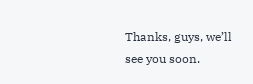Thanks, guys, we’ll see you soon.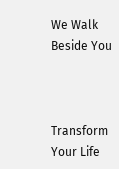We Walk Beside You



Transform Your Life